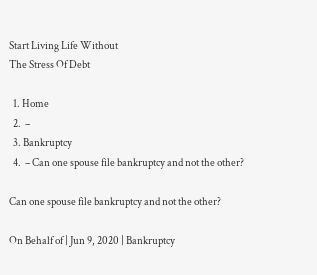Start Living Life Without
The Stress Of Debt

  1. Home
  2.  –
  3. Bankruptcy
  4.  – Can one spouse file bankruptcy and not the other?

Can one spouse file bankruptcy and not the other?

On Behalf of | Jun 9, 2020 | Bankruptcy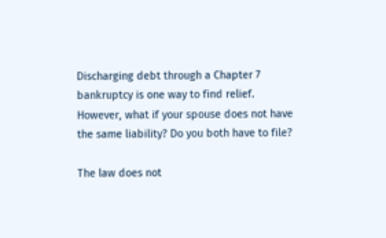Discharging debt through a Chapter 7 bankruptcy is one way to find relief. However, what if your spouse does not have the same liability? Do you both have to file?

The law does not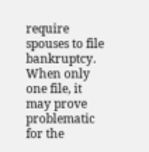require spouses to file bankruptcy. When only one file, it may prove problematic for the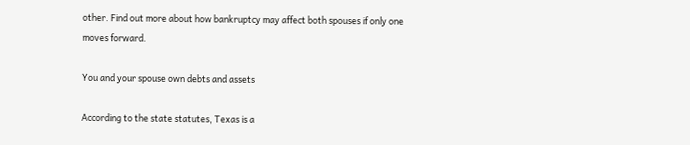other. Find out more about how bankruptcy may affect both spouses if only one moves forward.

You and your spouse own debts and assets

According to the state statutes, Texas is a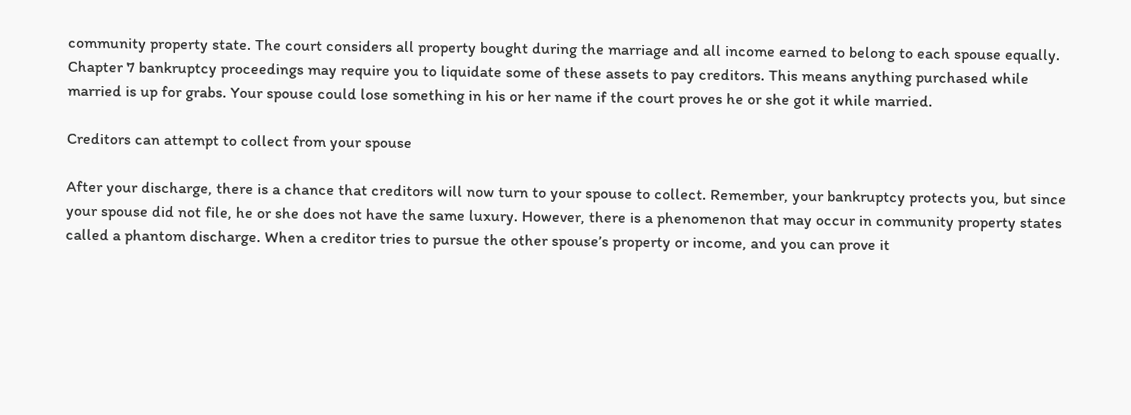community property state. The court considers all property bought during the marriage and all income earned to belong to each spouse equally. Chapter 7 bankruptcy proceedings may require you to liquidate some of these assets to pay creditors. This means anything purchased while married is up for grabs. Your spouse could lose something in his or her name if the court proves he or she got it while married.

Creditors can attempt to collect from your spouse

After your discharge, there is a chance that creditors will now turn to your spouse to collect. Remember, your bankruptcy protects you, but since your spouse did not file, he or she does not have the same luxury. However, there is a phenomenon that may occur in community property states called a phantom discharge. When a creditor tries to pursue the other spouse’s property or income, and you can prove it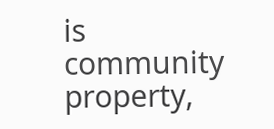is community property,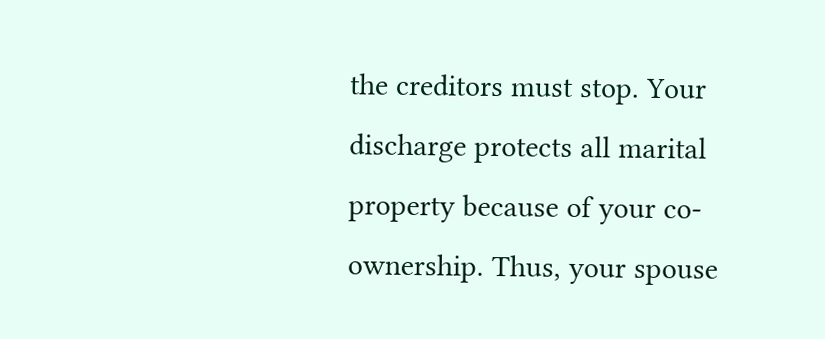the creditors must stop. Your discharge protects all marital property because of your co-ownership. Thus, your spouse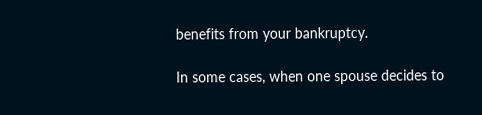benefits from your bankruptcy.

In some cases, when one spouse decides to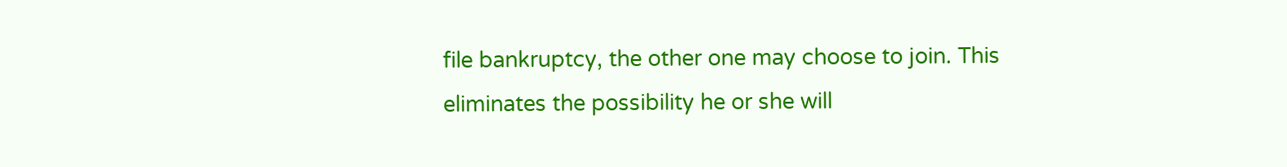file bankruptcy, the other one may choose to join. This eliminates the possibility he or she will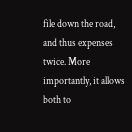file down the road, and thus expenses twice. More importantly, it allows both to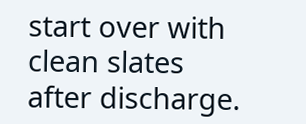start over with clean slates after discharge.